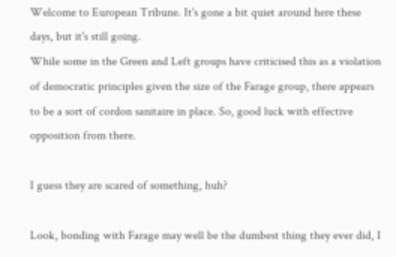Welcome to European Tribune. It's gone a bit quiet around here these days, but it's still going.
While some in the Green and Left groups have criticised this as a violation of democratic principles given the size of the Farage group, there appears to be a sort of cordon sanitaire in place. So, good luck with effective opposition from there.

I guess they are scared of something, huh?

Look, bonding with Farage may well be the dumbest thing they ever did, I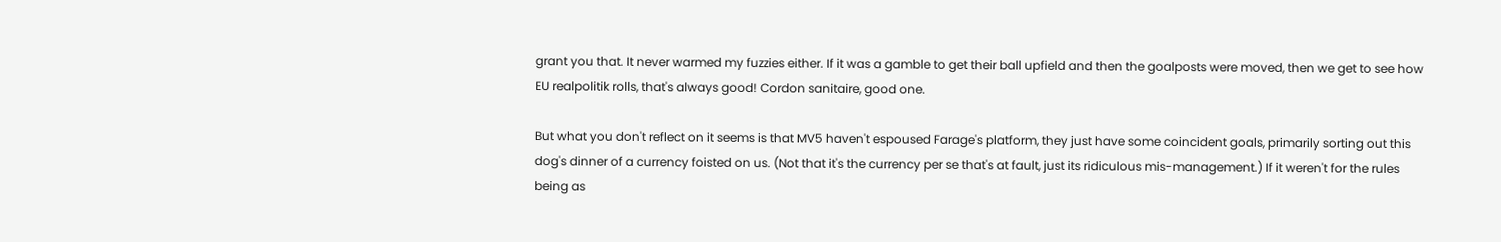grant you that. It never warmed my fuzzies either. If it was a gamble to get their ball upfield and then the goalposts were moved, then we get to see how EU realpolitik rolls, that's always good! Cordon sanitaire, good one.

But what you don't reflect on it seems is that MV5 haven't espoused Farage's platform, they just have some coincident goals, primarily sorting out this dog's dinner of a currency foisted on us. (Not that it's the currency per se that's at fault, just its ridiculous mis-management.) If it weren't for the rules being as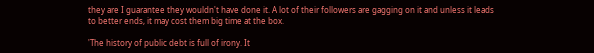they are I guarantee they wouldn't have done it. A lot of their followers are gagging on it and unless it leads to better ends, it may cost them big time at the box.

'The history of public debt is full of irony. It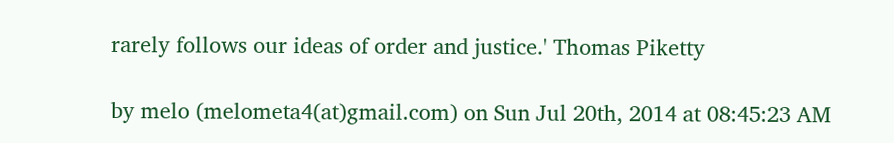rarely follows our ideas of order and justice.' Thomas Piketty

by melo (melometa4(at)gmail.com) on Sun Jul 20th, 2014 at 08:45:23 AM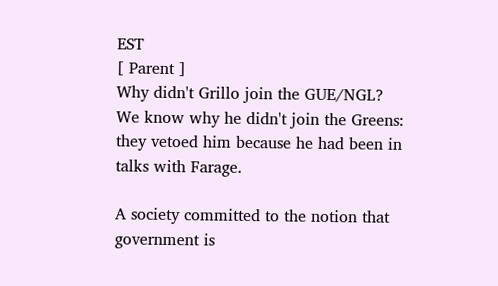EST
[ Parent ]
Why didn't Grillo join the GUE/NGL? We know why he didn't join the Greens: they vetoed him because he had been in talks with Farage.

A society committed to the notion that government is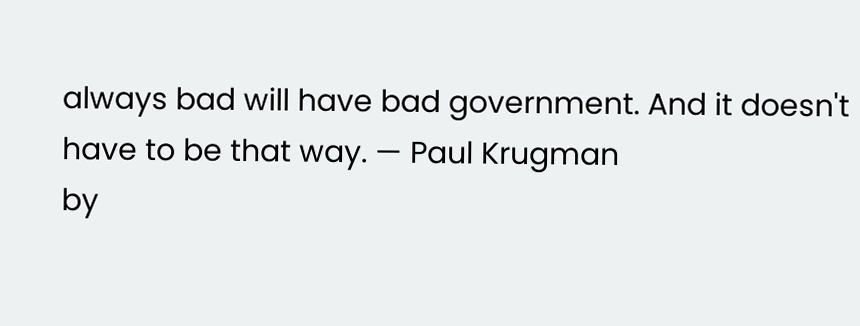always bad will have bad government. And it doesn't have to be that way. — Paul Krugman
by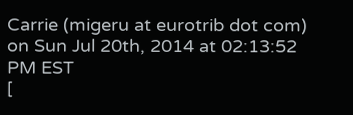Carrie (migeru at eurotrib dot com) on Sun Jul 20th, 2014 at 02:13:52 PM EST
[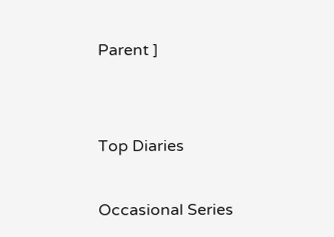Parent ]


Top Diaries

Occasional Series